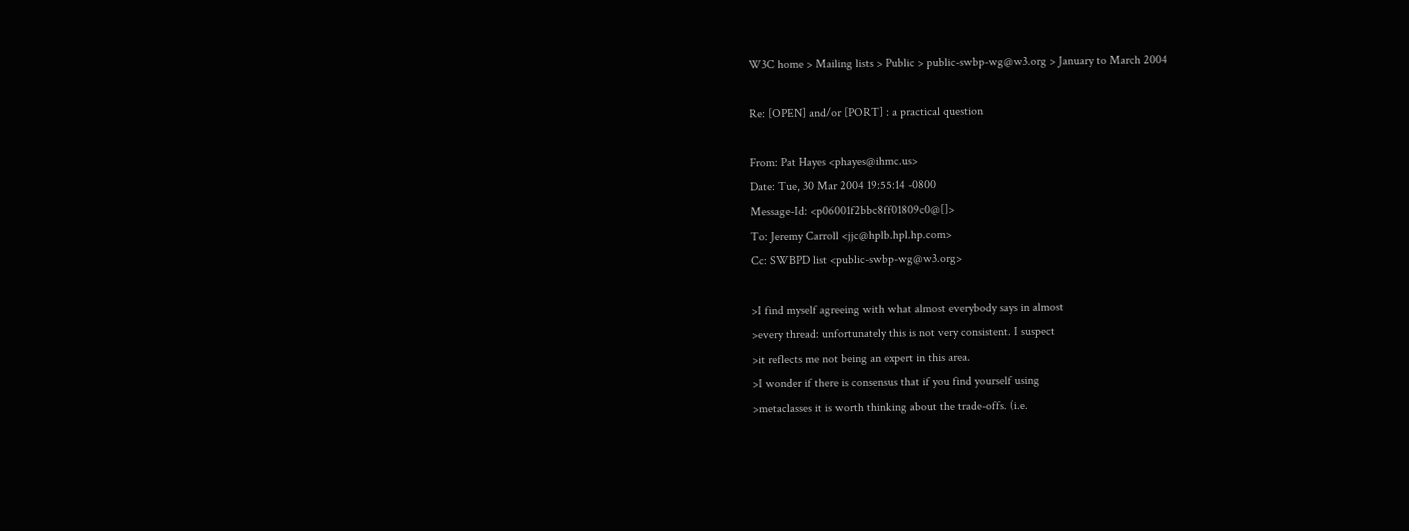W3C home > Mailing lists > Public > public-swbp-wg@w3.org > January to March 2004

Re: [OPEN] and/or [PORT] : a practical question

From: Pat Hayes <phayes@ihmc.us>
Date: Tue, 30 Mar 2004 19:55:14 -0800
Message-Id: <p06001f2bbc8ff01809c0@[]>
To: Jeremy Carroll <jjc@hplb.hpl.hp.com>
Cc: SWBPD list <public-swbp-wg@w3.org>

>I find myself agreeing with what almost everybody says in almost
>every thread: unfortunately this is not very consistent. I suspect
>it reflects me not being an expert in this area.
>I wonder if there is consensus that if you find yourself using
>metaclasses it is worth thinking about the trade-offs. (i.e.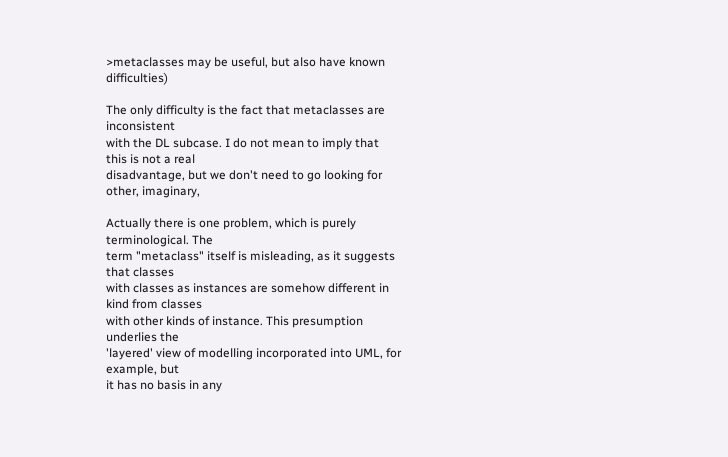>metaclasses may be useful, but also have known difficulties)

The only difficulty is the fact that metaclasses are inconsistent
with the DL subcase. I do not mean to imply that this is not a real
disadvantage, but we don't need to go looking for other, imaginary,

Actually there is one problem, which is purely terminological. The
term "metaclass" itself is misleading, as it suggests that classes
with classes as instances are somehow different in kind from classes
with other kinds of instance. This presumption underlies the
'layered' view of modelling incorporated into UML, for example, but
it has no basis in any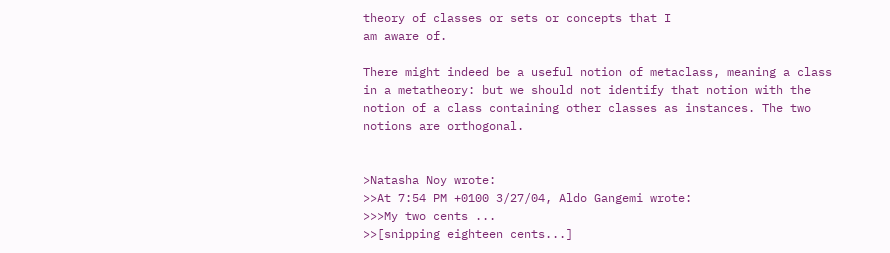theory of classes or sets or concepts that I
am aware of.

There might indeed be a useful notion of metaclass, meaning a class
in a metatheory: but we should not identify that notion with the
notion of a class containing other classes as instances. The two
notions are orthogonal.


>Natasha Noy wrote:
>>At 7:54 PM +0100 3/27/04, Aldo Gangemi wrote:
>>>My two cents ...
>>[snipping eighteen cents...]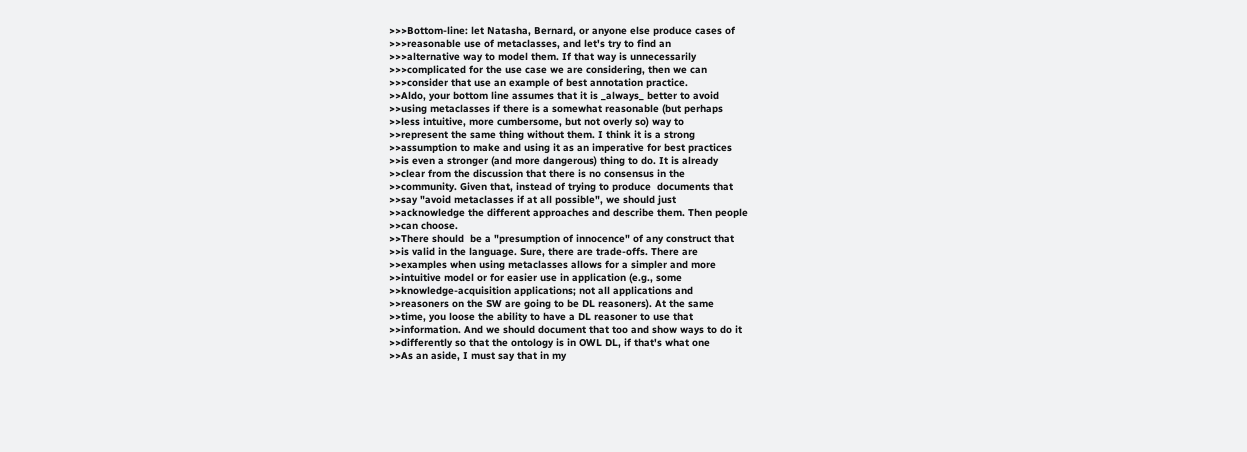>>>Bottom-line: let Natasha, Bernard, or anyone else produce cases of
>>>reasonable use of metaclasses, and let's try to find an
>>>alternative way to model them. If that way is unnecessarily
>>>complicated for the use case we are considering, then we can
>>>consider that use an example of best annotation practice.
>>Aldo, your bottom line assumes that it is _always_ better to avoid
>>using metaclasses if there is a somewhat reasonable (but perhaps
>>less intuitive, more cumbersome, but not overly so) way to
>>represent the same thing without them. I think it is a strong
>>assumption to make and using it as an imperative for best practices
>>is even a stronger (and more dangerous) thing to do. It is already
>>clear from the discussion that there is no consensus in the
>>community. Given that, instead of trying to produce  documents that
>>say "avoid metaclasses if at all possible", we should just
>>acknowledge the different approaches and describe them. Then people
>>can choose.
>>There should  be a "presumption of innocence" of any construct that
>>is valid in the language. Sure, there are trade-offs. There are
>>examples when using metaclasses allows for a simpler and more
>>intuitive model or for easier use in application (e.g., some
>>knowledge-acquisition applications; not all applications and
>>reasoners on the SW are going to be DL reasoners). At the same
>>time, you loose the ability to have a DL reasoner to use that
>>information. And we should document that too and show ways to do it
>>differently so that the ontology is in OWL DL, if that's what one
>>As an aside, I must say that in my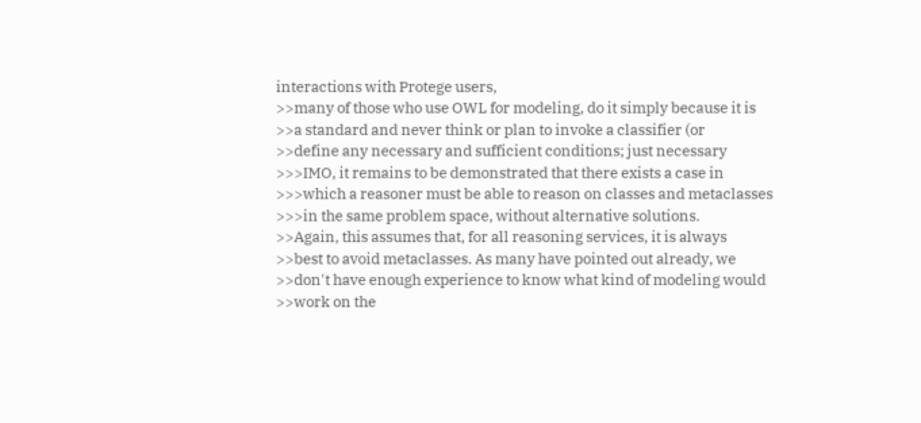interactions with Protege users,
>>many of those who use OWL for modeling, do it simply because it is
>>a standard and never think or plan to invoke a classifier (or
>>define any necessary and sufficient conditions; just necessary
>>>IMO, it remains to be demonstrated that there exists a case in
>>>which a reasoner must be able to reason on classes and metaclasses
>>>in the same problem space, without alternative solutions.
>>Again, this assumes that, for all reasoning services, it is always
>>best to avoid metaclasses. As many have pointed out already, we
>>don't have enough experience to know what kind of modeling would
>>work on the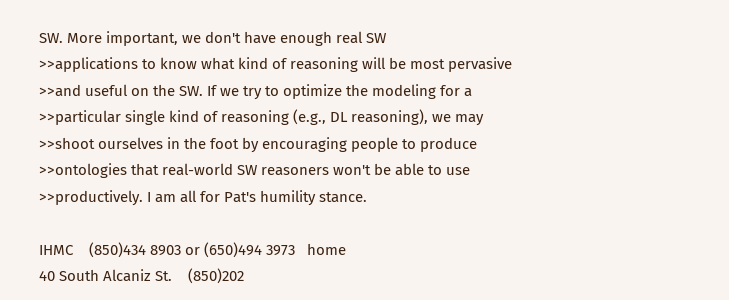SW. More important, we don't have enough real SW
>>applications to know what kind of reasoning will be most pervasive
>>and useful on the SW. If we try to optimize the modeling for a
>>particular single kind of reasoning (e.g., DL reasoning), we may
>>shoot ourselves in the foot by encouraging people to produce
>>ontologies that real-world SW reasoners won't be able to use
>>productively. I am all for Pat's humility stance.

IHMC    (850)434 8903 or (650)494 3973   home
40 South Alcaniz St.    (850)202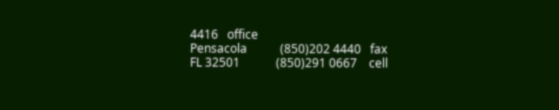4416   office
Pensacola           (850)202 4440   fax
FL 32501            (850)291 0667    cell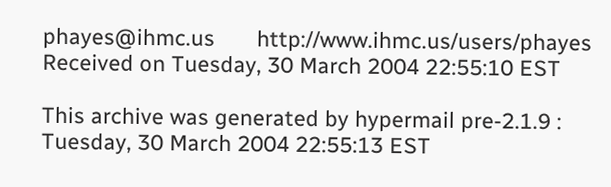phayes@ihmc.us       http://www.ihmc.us/users/phayes
Received on Tuesday, 30 March 2004 22:55:10 EST

This archive was generated by hypermail pre-2.1.9 : Tuesday, 30 March 2004 22:55:13 EST